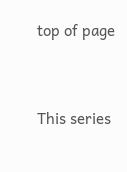top of page


This series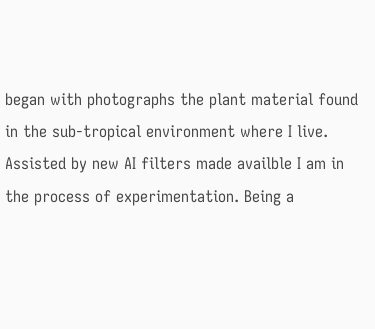began with photographs the plant material found in the sub-tropical environment where I live. Assisted by new AI filters made availble I am in the process of experimentation. Being a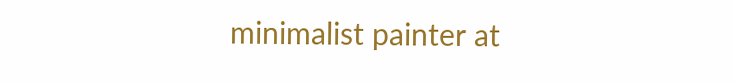minimalist painter at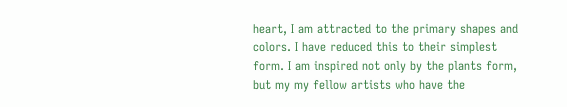heart, I am attracted to the primary shapes and colors. I have reduced this to their simplest form. I am inspired not only by the plants form, but my my fellow artists who have the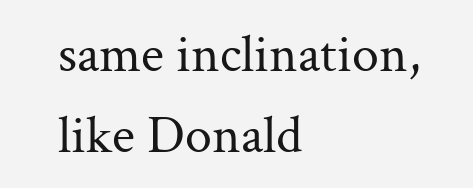same inclination, like Donald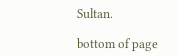Sultan.

bottom of page